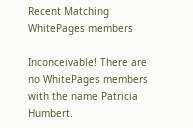Recent Matching
WhitePages members

Inconceivable! There are no WhitePages members with the name Patricia Humbert.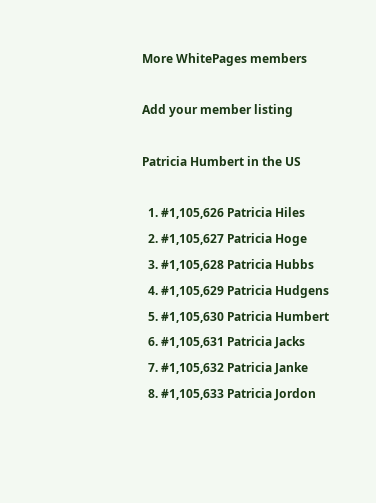More WhitePages members

Add your member listing

Patricia Humbert in the US

  1. #1,105,626 Patricia Hiles
  2. #1,105,627 Patricia Hoge
  3. #1,105,628 Patricia Hubbs
  4. #1,105,629 Patricia Hudgens
  5. #1,105,630 Patricia Humbert
  6. #1,105,631 Patricia Jacks
  7. #1,105,632 Patricia Janke
  8. #1,105,633 Patricia Jordon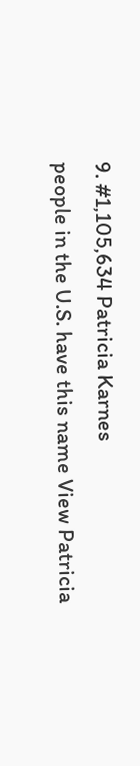9. #1,105,634 Patricia Karnes
people in the U.S. have this name View Patricia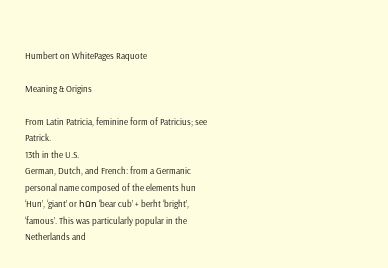Humbert on WhitePages Raquote

Meaning & Origins

From Latin Patricia, feminine form of Patricius; see Patrick.
13th in the U.S.
German, Dutch, and French: from a Germanic personal name composed of the elements hun ‘Hun’, ‘giant’ or hūn ‘bear cub’ + berht ‘bright’, ‘famous’. This was particularly popular in the Netherlands and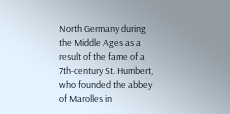North Germany during the Middle Ages as a result of the fame of a 7th-century St. Humbert, who founded the abbey of Marolles in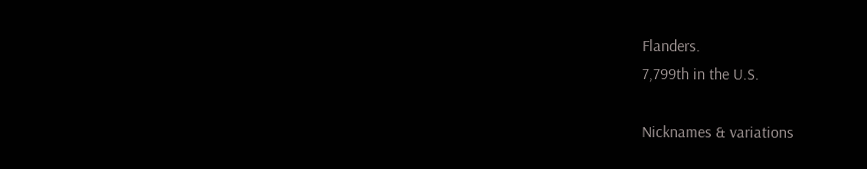Flanders.
7,799th in the U.S.

Nicknames & variations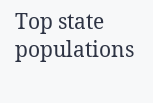Top state populations